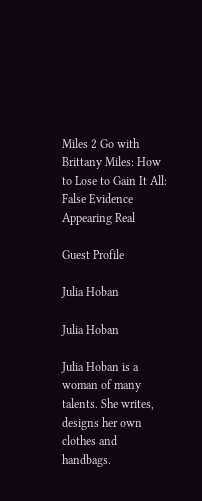Miles 2 Go with Brittany Miles: How to Lose to Gain It All: False Evidence Appearing Real

Guest Profile

Julia Hoban

Julia Hoban

Julia Hoban is a woman of many talents. She writes, designs her own clothes and handbags.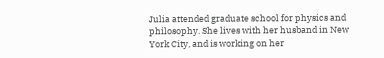Julia attended graduate school for physics and philosophy. She lives with her husband in New York City, and is working on her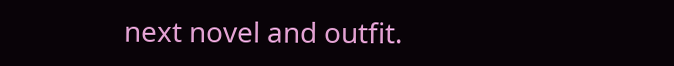next novel and outfit.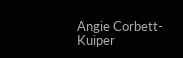Angie Corbett-Kuiper